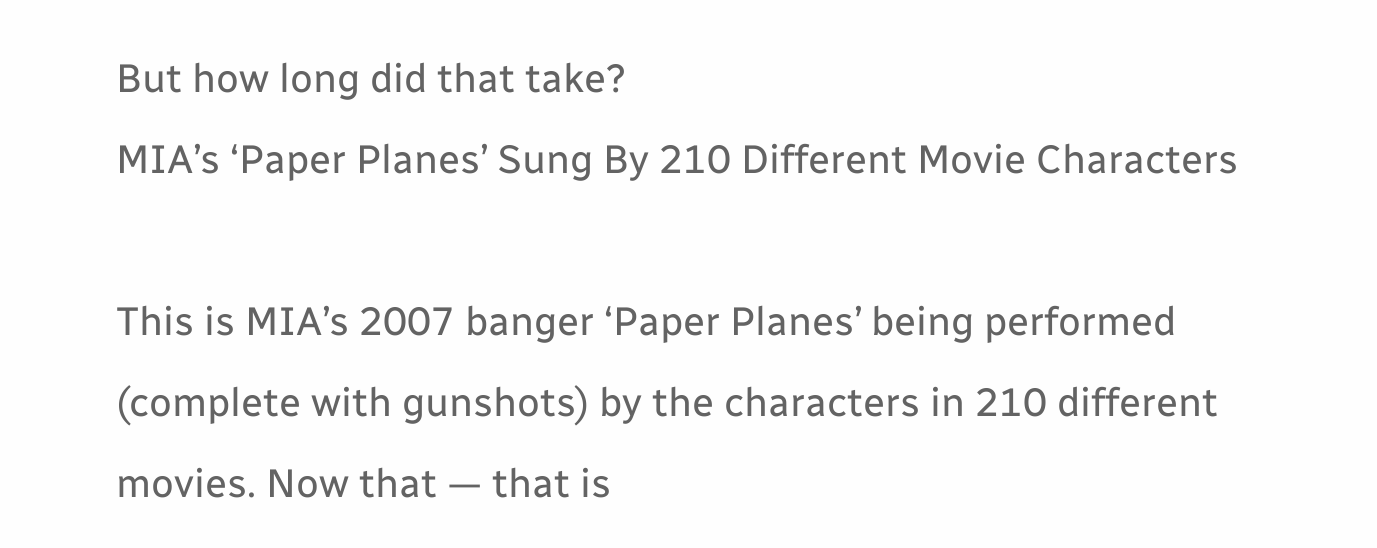But how long did that take?
MIA’s ‘Paper Planes’ Sung By 210 Different Movie Characters

This is MIA’s 2007 banger ‘Paper Planes’ being performed (complete with gunshots) by the characters in 210 different movies. Now that — that is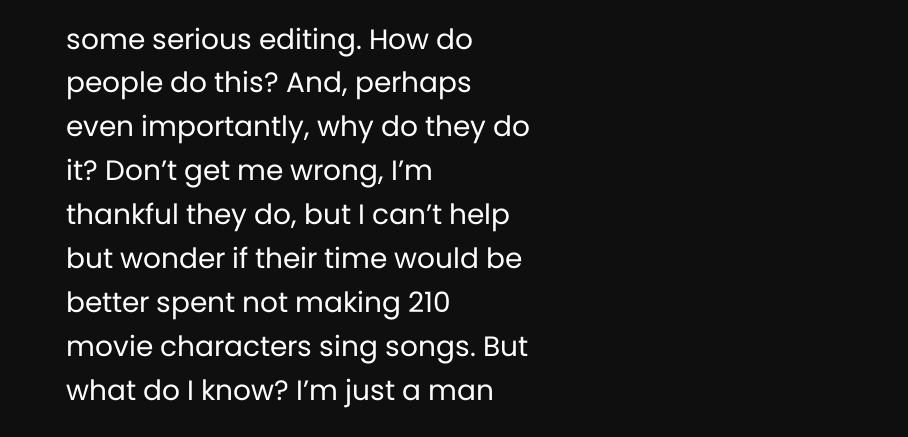some serious editing. How do people do this? And, perhaps even importantly, why do they do it? Don’t get me wrong, I’m thankful they do, but I can’t help but wonder if their time would be better spent not making 210 movie characters sing songs. But what do I know? I’m just a man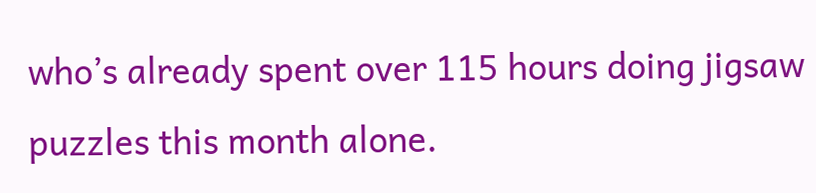who’s already spent over 115 hours doing jigsaw puzzles this month alone.